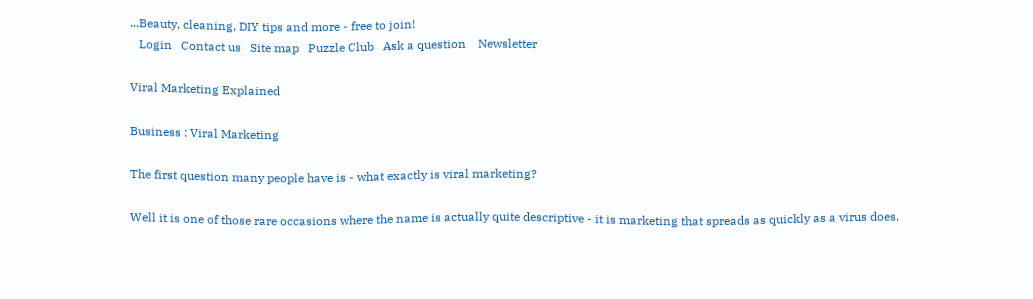...Beauty, cleaning, DIY tips and more - free to join!
   Login   Contact us   Site map   Puzzle Club   Ask a question    Newsletter

Viral Marketing Explained

Business : Viral Marketing

The first question many people have is - what exactly is viral marketing?

Well it is one of those rare occasions where the name is actually quite descriptive - it is marketing that spreads as quickly as a virus does.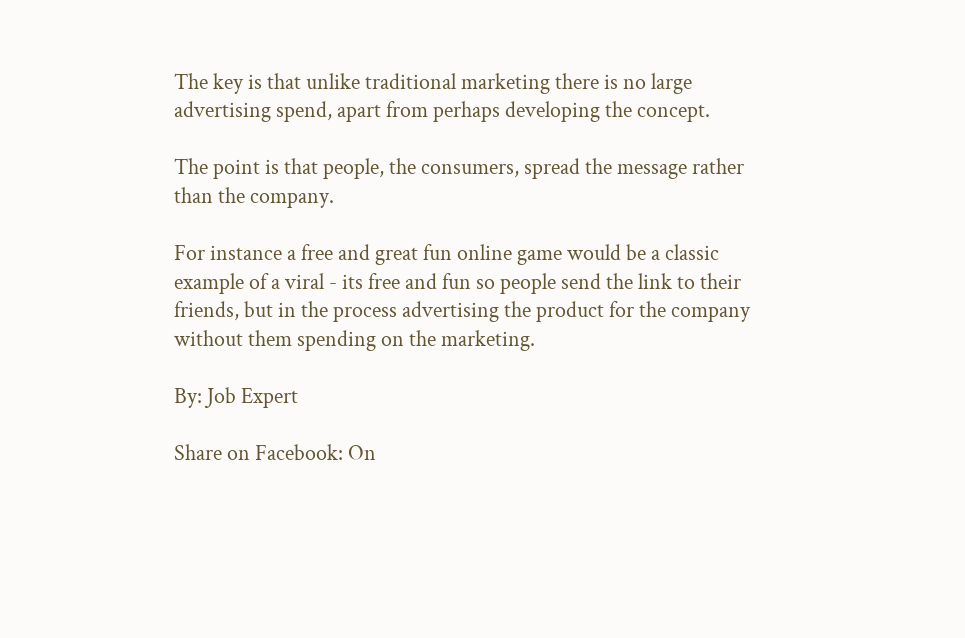The key is that unlike traditional marketing there is no large advertising spend, apart from perhaps developing the concept.

The point is that people, the consumers, spread the message rather than the company.

For instance a free and great fun online game would be a classic example of a viral - its free and fun so people send the link to their friends, but in the process advertising the product for the company without them spending on the marketing.

By: Job Expert

Share on Facebook: On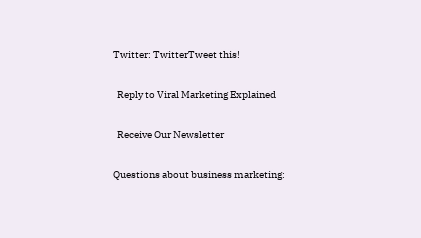Twitter: TwitterTweet this!

  Reply to Viral Marketing Explained

  Receive Our Newsletter

Questions about business marketing: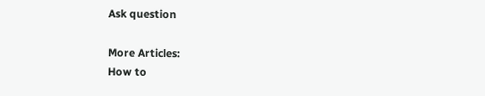Ask question

More Articles:
How to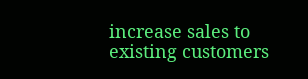increase sales to existing customers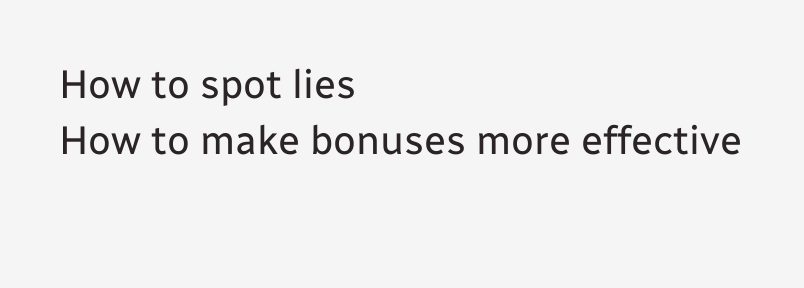How to spot lies
How to make bonuses more effective